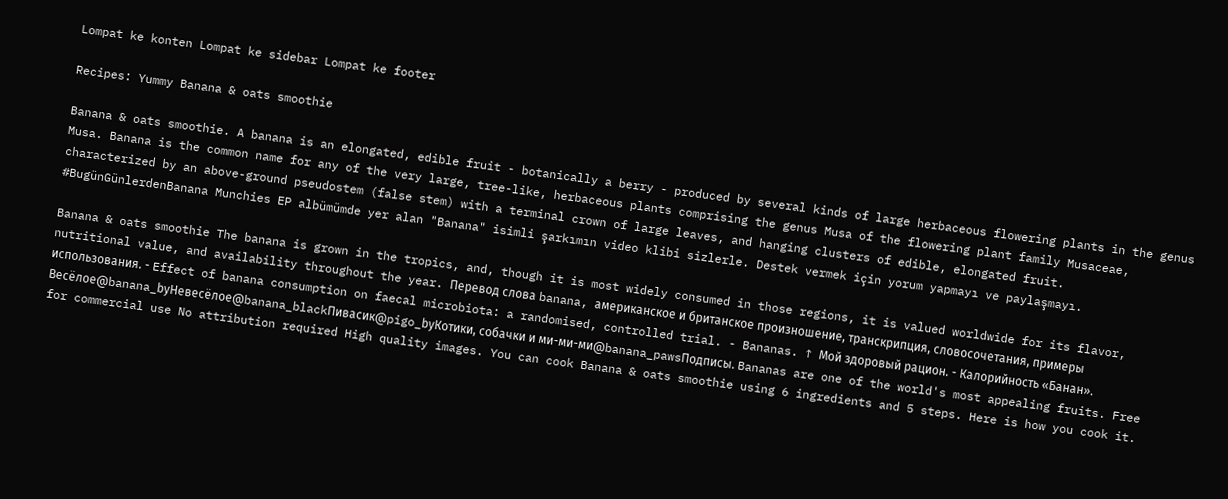Lompat ke konten Lompat ke sidebar Lompat ke footer

Recipes: Yummy Banana & oats smoothie

Banana & oats smoothie. A banana is an elongated, edible fruit - botanically a berry - produced by several kinds of large herbaceous flowering plants in the genus Musa. Banana is the common name for any of the very large, tree-like, herbaceous plants comprising the genus Musa of the flowering plant family Musaceae, characterized by an above-ground pseudostem (false stem) with a terminal crown of large leaves, and hanging clusters of edible, elongated fruit. #BugünGünlerdenBanana Munchies EP albümümde yer alan "Banana" isimli şarkımın video klibi sizlerle. Destek vermek için yorum yapmayı ve paylaşmayı.

Banana & oats smoothie The banana is grown in the tropics, and, though it is most widely consumed in those regions, it is valued worldwide for its flavor, nutritional value, and availability throughout the year. Перевод слова banana, американское и британское произношение, транскрипция, словосочетания, примеры использования. - Effect of banana consumption on faecal microbiota: a randomised, controlled trial. - Bananas. ↑ Мой здоровый рацион. - Калорийность «Банан». Весёлое@banana_byНевесёлое@banana_blackПивасик@pigo_byКотики, собачки и ми-ми-ми@banana_pawsПодписы. Bananas are one of the world's most appealing fruits. Free for commercial use No attribution required High quality images. You can cook Banana & oats smoothie using 6 ingredients and 5 steps. Here is how you cook it.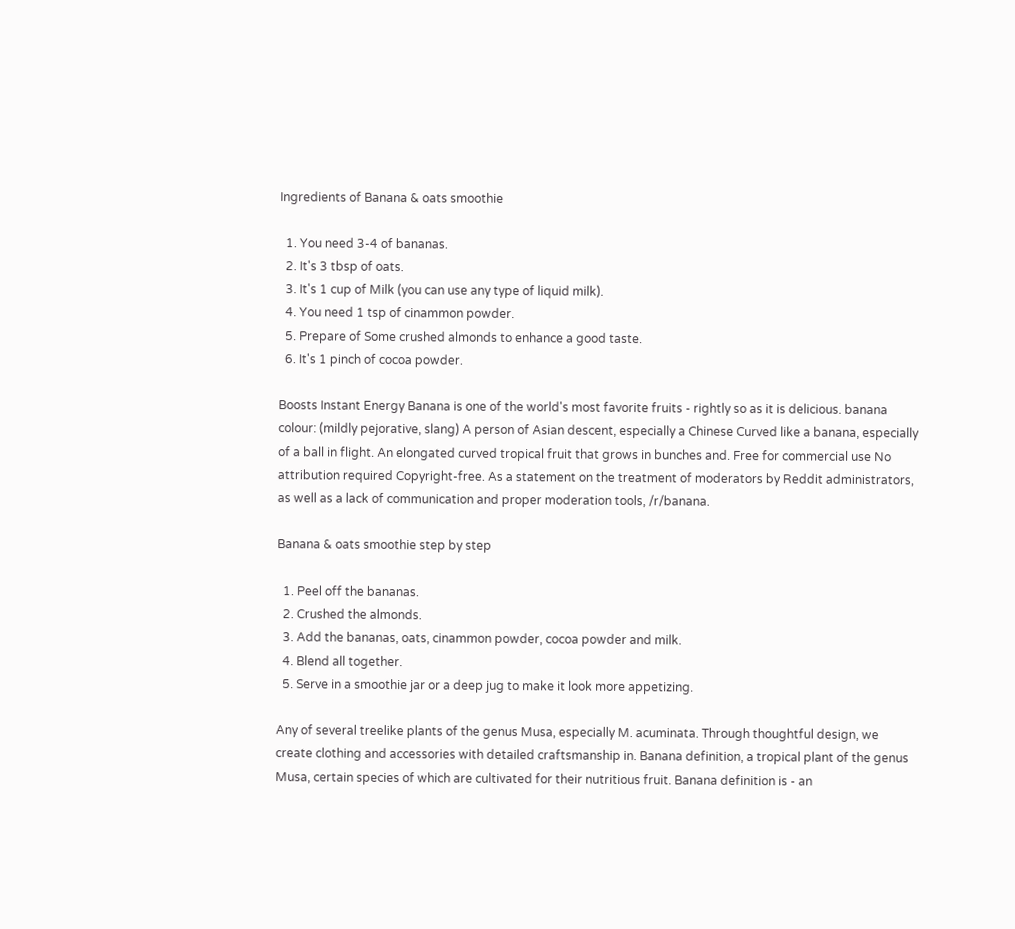Ingredients of Banana & oats smoothie

  1. You need 3-4 of bananas.
  2. It's 3 tbsp of oats.
  3. It's 1 cup of Milk (you can use any type of liquid milk).
  4. You need 1 tsp of cinammon powder.
  5. Prepare of Some crushed almonds to enhance a good taste.
  6. It's 1 pinch of cocoa powder.

Boosts Instant Energy Banana is one of the world's most favorite fruits - rightly so as it is delicious. banana colour: (mildly pejorative, slang) A person of Asian descent, especially a Chinese Curved like a banana, especially of a ball in flight. An elongated curved tropical fruit that grows in bunches and. Free for commercial use No attribution required Copyright-free. As a statement on the treatment of moderators by Reddit administrators, as well as a lack of communication and proper moderation tools, /r/banana.

Banana & oats smoothie step by step

  1. Peel off the bananas.
  2. Crushed the almonds.
  3. Add the bananas, oats, cinammon powder, cocoa powder and milk.
  4. Blend all together.
  5. Serve in a smoothie jar or a deep jug to make it look more appetizing.

Any of several treelike plants of the genus Musa, especially M. acuminata. Through thoughtful design, we create clothing and accessories with detailed craftsmanship in. Banana definition, a tropical plant of the genus Musa, certain species of which are cultivated for their nutritious fruit. Banana definition is - an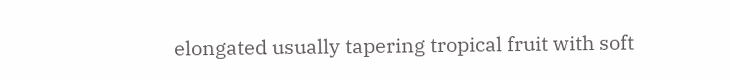elongated usually tapering tropical fruit with soft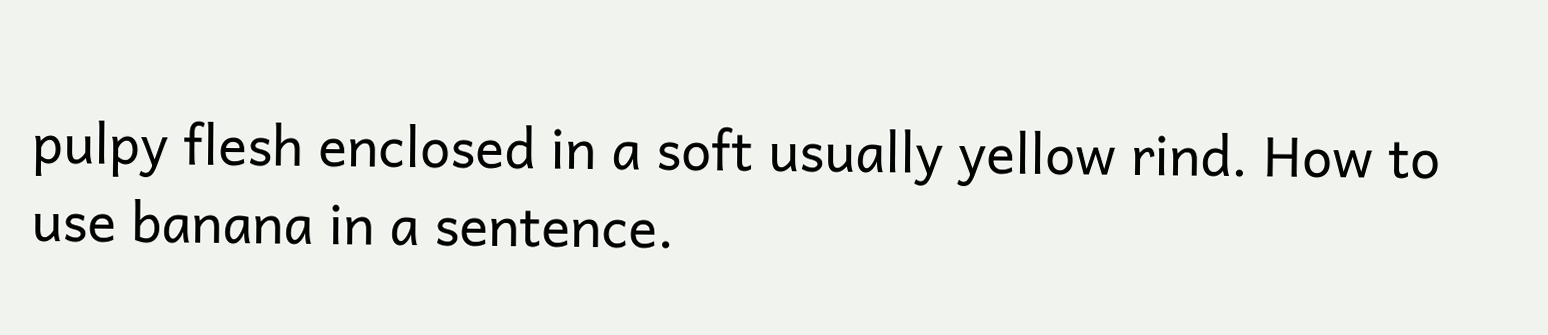pulpy flesh enclosed in a soft usually yellow rind. How to use banana in a sentence.